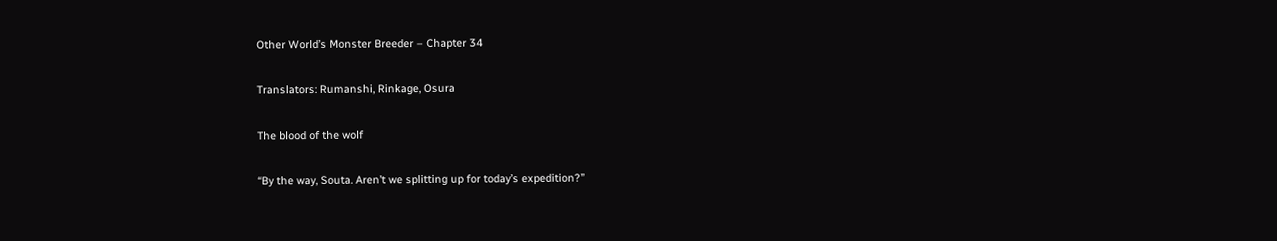Other World’s Monster Breeder – Chapter 34

Translators: Rumanshi, Rinkage, Osura

The blood of the wolf

“By the way, Souta. Aren’t we splitting up for today’s expedition?”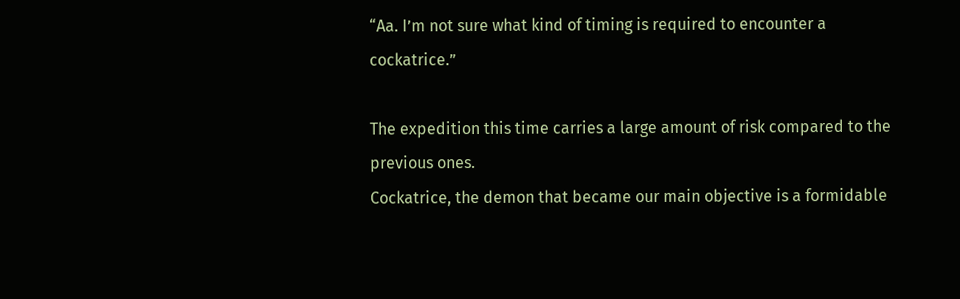“Aa. I’m not sure what kind of timing is required to encounter a cockatrice.”

The expedition this time carries a large amount of risk compared to the previous ones.
Cockatrice, the demon that became our main objective is a formidable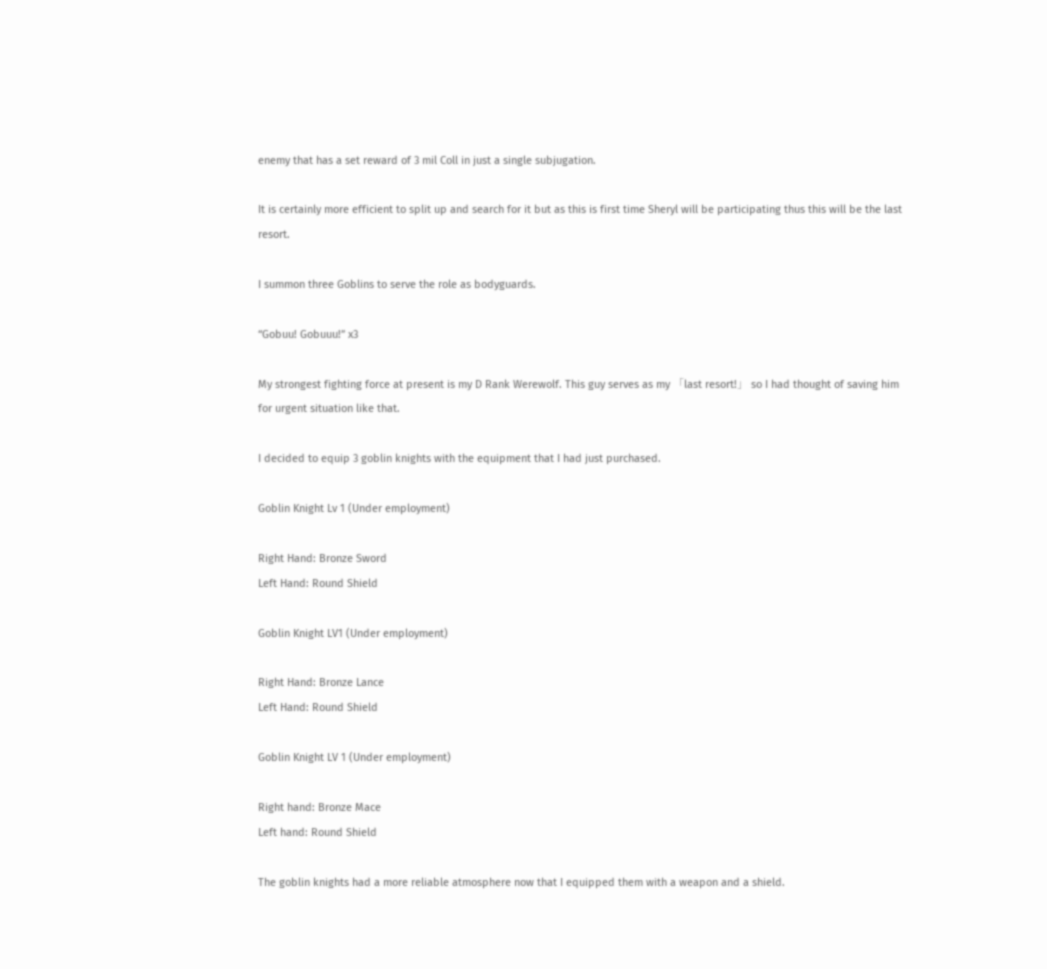enemy that has a set reward of 3 mil Coll in just a single subjugation.

It is certainly more efficient to split up and search for it but as this is first time Sheryl will be participating thus this will be the last resort.

I summon three Goblins to serve the role as bodyguards.

“Gobuu! Gobuuu!” x3

My strongest fighting force at present is my D Rank Werewolf. This guy serves as my 「last resort!」 so I had thought of saving him for urgent situation like that.

I decided to equip 3 goblin knights with the equipment that I had just purchased.

Goblin Knight Lv 1 (Under employment)

Right Hand: Bronze Sword
Left Hand: Round Shield

Goblin Knight LV1 (Under employment)

Right Hand: Bronze Lance
Left Hand: Round Shield

Goblin Knight LV 1 (Under employment)

Right hand: Bronze Mace
Left hand: Round Shield

The goblin knights had a more reliable atmosphere now that I equipped them with a weapon and a shield.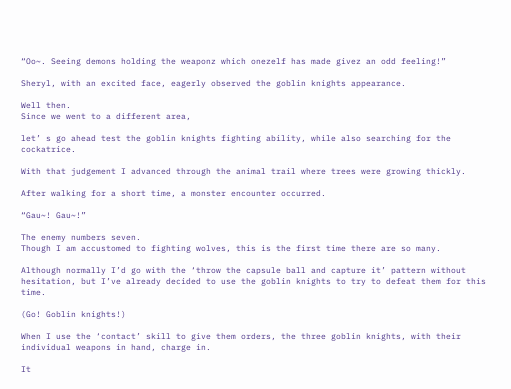“Oo~. Seeing demons holding the weaponz which onezelf has made givez an odd feeling!”

Sheryl, with an excited face, eagerly observed the goblin knights appearance.

Well then.
Since we went to a different area,

let’ s go ahead test the goblin knights fighting ability, while also searching for the cockatrice.

With that judgement I advanced through the animal trail where trees were growing thickly.

After walking for a short time, a monster encounter occurred.

“Gau~! Gau~!”

The enemy numbers seven.
Though I am accustomed to fighting wolves, this is the first time there are so many.

Although normally I’d go with the ‘throw the capsule ball and capture it’ pattern without hesitation, but I’ve already decided to use the goblin knights to try to defeat them for this time.

(Go! Goblin knights!)

When I use the ‘contact’ skill to give them orders, the three goblin knights, with their individual weapons in hand, charge in.

It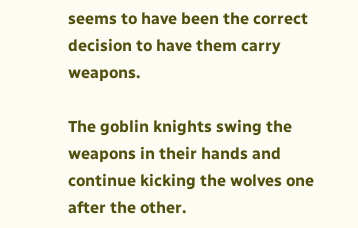seems to have been the correct decision to have them carry weapons.

The goblin knights swing the weapons in their hands and continue kicking the wolves one after the other.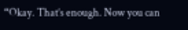“Okay. That’s enough. Now you can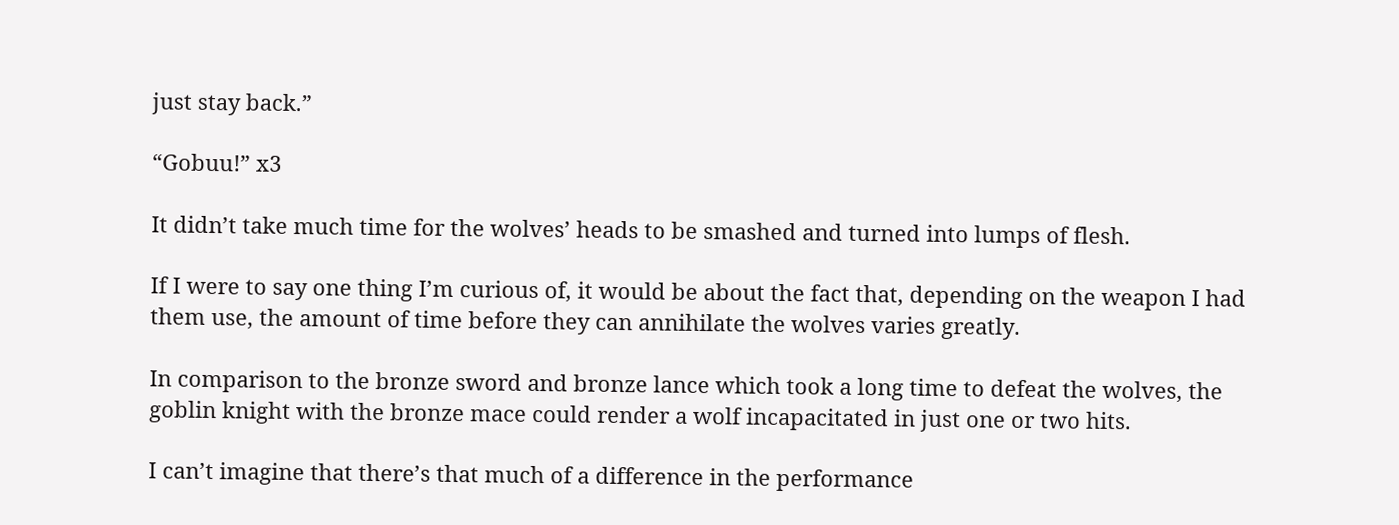just stay back.”

“Gobuu!” x3

It didn’t take much time for the wolves’ heads to be smashed and turned into lumps of flesh.

If I were to say one thing I’m curious of, it would be about the fact that, depending on the weapon I had them use, the amount of time before they can annihilate the wolves varies greatly.

In comparison to the bronze sword and bronze lance which took a long time to defeat the wolves, the goblin knight with the bronze mace could render a wolf incapacitated in just one or two hits.

I can’t imagine that there’s that much of a difference in the performance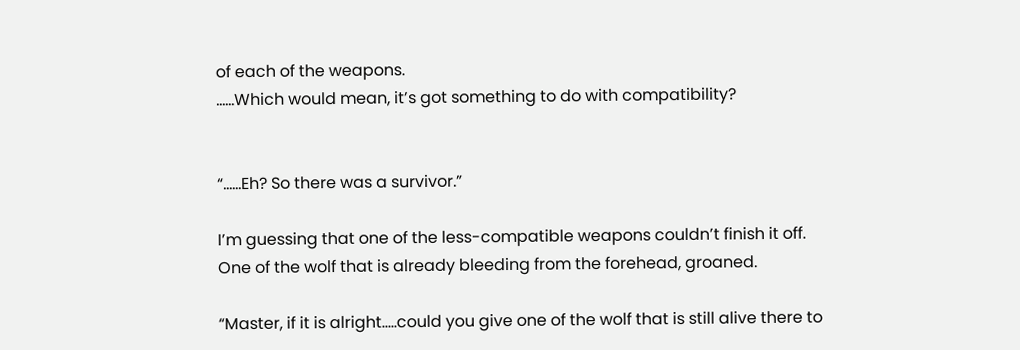of each of the weapons.
……Which would mean, it’s got something to do with compatibility?


“……Eh? So there was a survivor.”

I’m guessing that one of the less-compatible weapons couldn’t finish it off.
One of the wolf that is already bleeding from the forehead, groaned.

“Master, if it is alright…..could you give one of the wolf that is still alive there to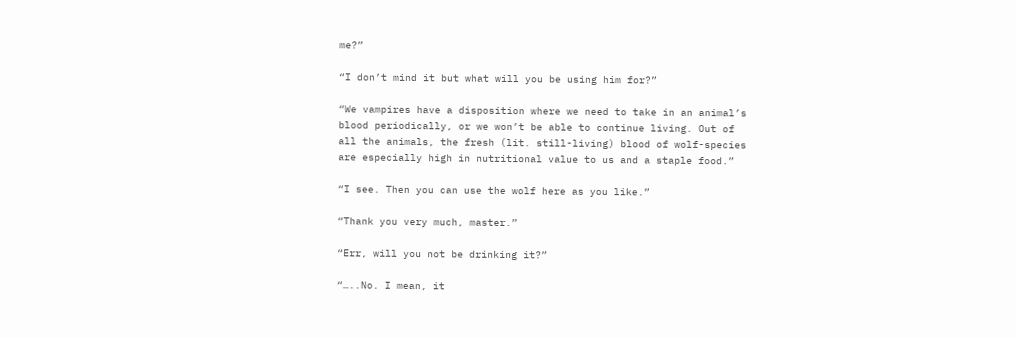me?”

“I don’t mind it but what will you be using him for?”

“We vampires have a disposition where we need to take in an animal’s blood periodically, or we won’t be able to continue living. Out of all the animals, the fresh (lit. still-living) blood of wolf-species are especially high in nutritional value to us and a staple food.”

“I see. Then you can use the wolf here as you like.”

“Thank you very much, master.”

“Err, will you not be drinking it?”

“…..No. I mean, it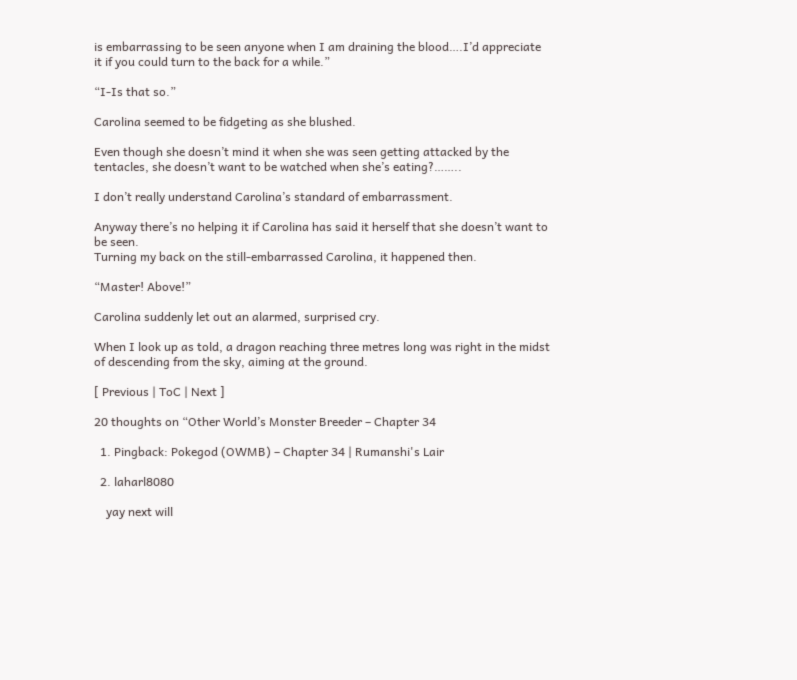is embarrassing to be seen anyone when I am draining the blood….I’d appreciate it if you could turn to the back for a while.”

“I-Is that so.”

Carolina seemed to be fidgeting as she blushed.

Even though she doesn’t mind it when she was seen getting attacked by the tentacles, she doesn’t want to be watched when she’s eating?……..

I don’t really understand Carolina’s standard of embarrassment.

Anyway there’s no helping it if Carolina has said it herself that she doesn’t want to be seen.
Turning my back on the still-embarrassed Carolina, it happened then.

“Master! Above!”

Carolina suddenly let out an alarmed, surprised cry.

When I look up as told, a dragon reaching three metres long was right in the midst of descending from the sky, aiming at the ground.

[ Previous | ToC | Next ]

20 thoughts on “Other World’s Monster Breeder – Chapter 34

  1. Pingback: Pokegod (OWMB) – Chapter 34 | Rumanshi's Lair

  2. laharl8080

    yay next will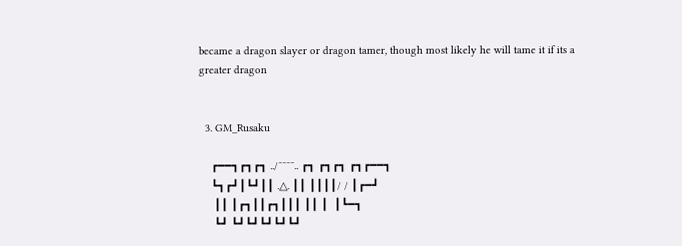became a dragon slayer or dragon tamer, though most likely he will tame it if its a greater dragon


  3. GM_Rusaku

    ┏━━┓┏┓┏┓ ../¯¯¯¯.. ┏┓ ┏┓┏┓ ┏┓┏━━┓
    ┗┓┏┛┃┗┛┃┃ .△. ┃┃ ┃┃┃┃/ / ┃┏━┛
     ┃┃ ┃┏┓┃┃┏┓┃┃┃ ┃┃ ┃  ┃┗━┓
     ┗┛ ┗┛┗┛┗┛┗┛┗┛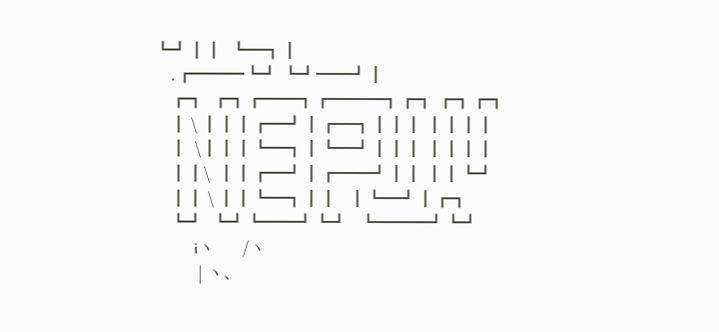┗┛┃┃  ┗━┓┃
    .┏━━━┗┛ ┗┛━━┛┃
    ┏┓  ┏┓┏━━┓┏━━━┓┏┓ ┏┓┏┓
    ┃ \ ┃┃┃┏━┛┃┏━┓┃┃┃ ┃┃┃┃
    ┃  \┃┃┃┗━┓┃┗━┛┃┃┃ ┃┃┃┃
    ┃┃\  ┃┃┏━┛┃┏━━┛┃┃ ┃┃┗┛
    ┃┃ \ ┃┃┗━┓┃┃   ┃┗━┛┃┏┓
    ┗┛  ┗┛┗━━┛┗┛   ┗━━━┛┗┛
          iヽ       /ヽ
           | ヽ、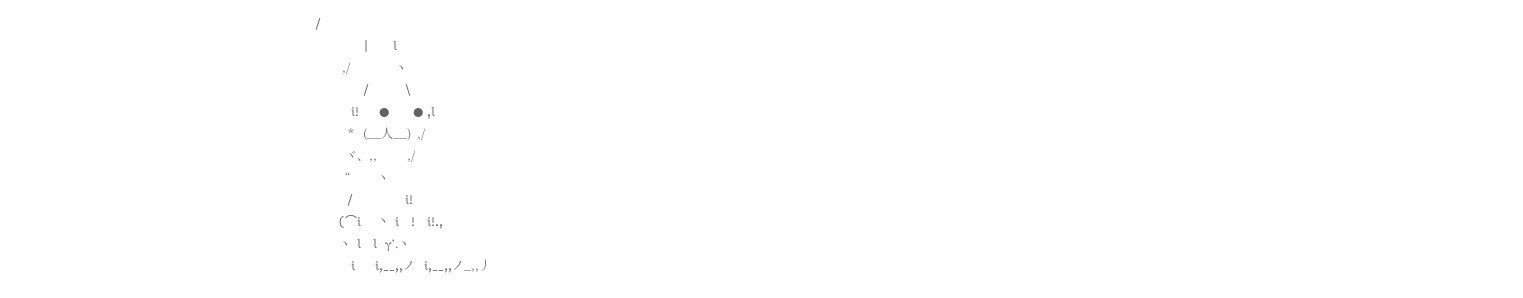/
            |      l
         ,/               ヽ
            /         \
         i!     ●      ● ,l
           *   (__人__)  ,/
          ヾ、,,          ,/
          “         ヽ
        /             i!
      (⌒i    丶  i   !   i!.,
        ヽ  l   l  γ’.ヽ
         i     i,__,,ノ   i,__,,ノ_,,丿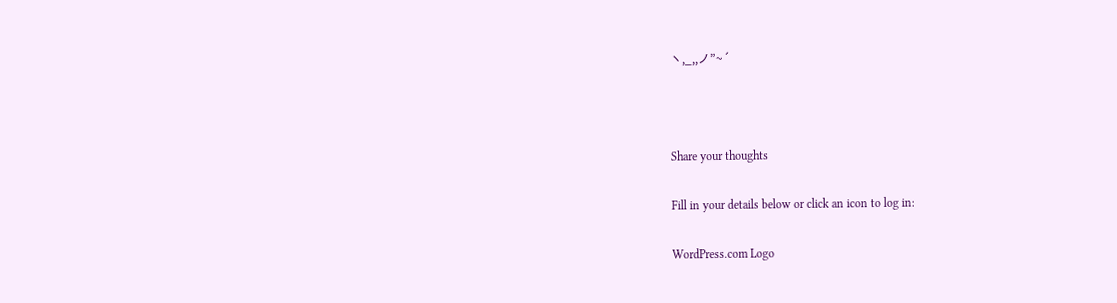ヽ,_,,ノ”~´



Share your thoughts

Fill in your details below or click an icon to log in:

WordPress.com Logo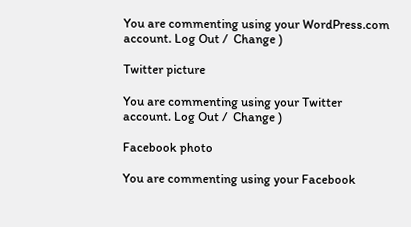You are commenting using your WordPress.com account. Log Out /  Change )

Twitter picture

You are commenting using your Twitter account. Log Out /  Change )

Facebook photo

You are commenting using your Facebook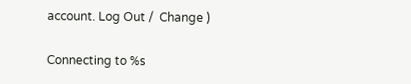account. Log Out /  Change )

Connecting to %s